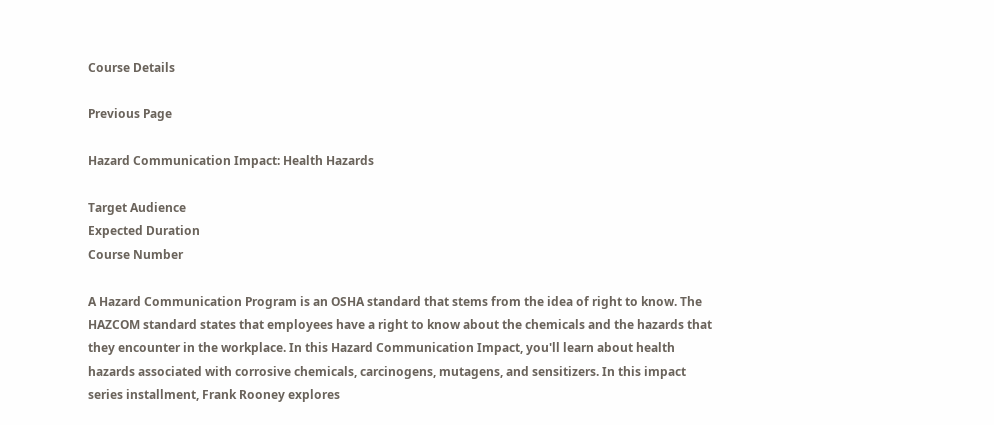Course Details

Previous Page

Hazard Communication Impact: Health Hazards

Target Audience
Expected Duration
Course Number

A Hazard Communication Program is an OSHA standard that stems from the idea of right to know. The HAZCOM standard states that employees have a right to know about the chemicals and the hazards that they encounter in the workplace. In this Hazard Communication Impact, you'll learn about health hazards associated with corrosive chemicals, carcinogens, mutagens, and sensitizers. In this impact series installment, Frank Rooney explores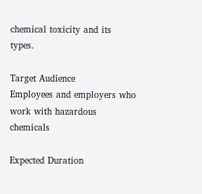chemical toxicity and its types.

Target Audience
Employees and employers who work with hazardous chemicals

Expected Duration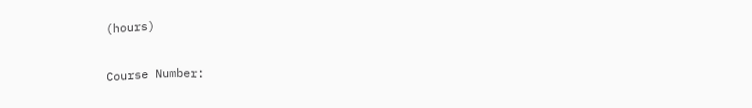(hours)

Course Number: